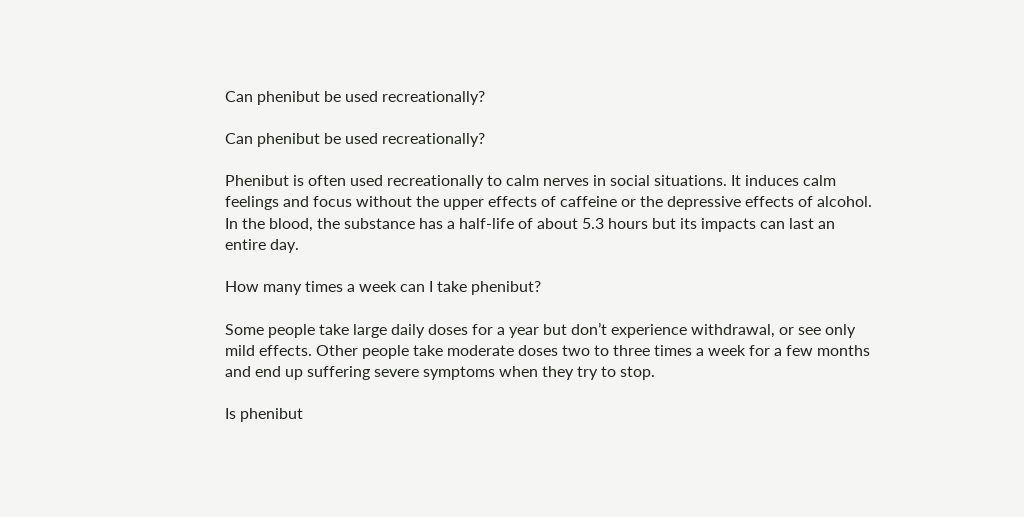Can phenibut be used recreationally?

Can phenibut be used recreationally?

Phenibut is often used recreationally to calm nerves in social situations. It induces calm feelings and focus without the upper effects of caffeine or the depressive effects of alcohol. In the blood, the substance has a half-life of about 5.3 hours but its impacts can last an entire day.

How many times a week can I take phenibut?

Some people take large daily doses for a year but don’t experience withdrawal, or see only mild effects. Other people take moderate doses two to three times a week for a few months and end up suffering severe symptoms when they try to stop.

Is phenibut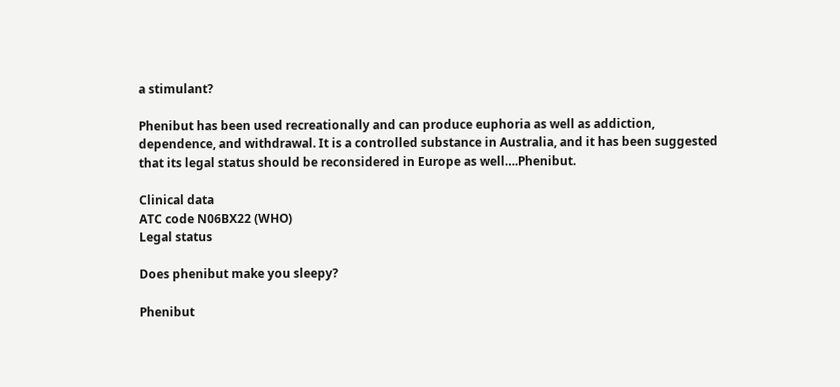a stimulant?

Phenibut has been used recreationally and can produce euphoria as well as addiction, dependence, and withdrawal. It is a controlled substance in Australia, and it has been suggested that its legal status should be reconsidered in Europe as well….Phenibut.

Clinical data
ATC code N06BX22 (WHO)
Legal status

Does phenibut make you sleepy?

Phenibut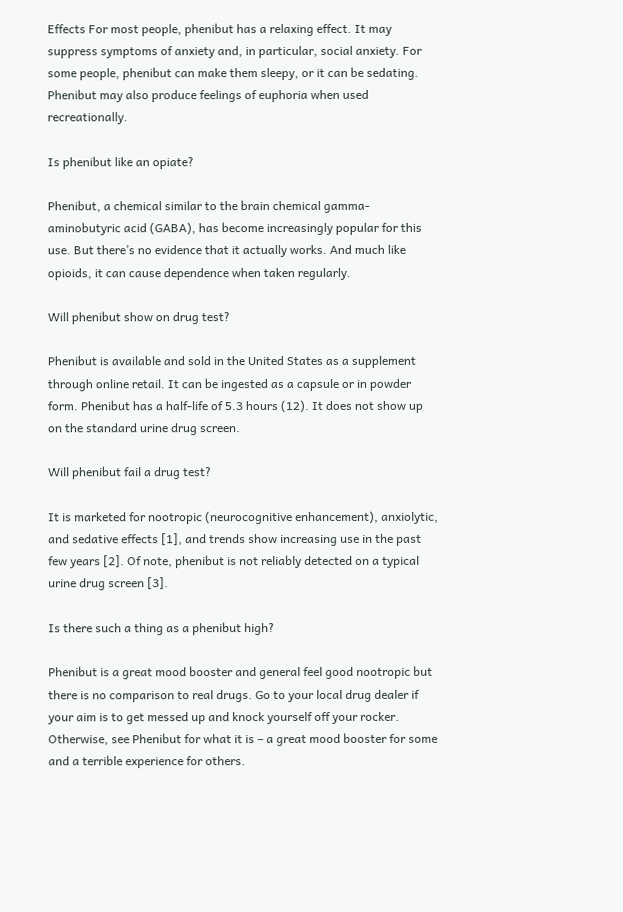Effects For most people, phenibut has a relaxing effect. It may suppress symptoms of anxiety and, in particular, social anxiety. For some people, phenibut can make them sleepy, or it can be sedating. Phenibut may also produce feelings of euphoria when used recreationally.

Is phenibut like an opiate?

Phenibut, a chemical similar to the brain chemical gamma-aminobutyric acid (GABA), has become increasingly popular for this use. But there’s no evidence that it actually works. And much like opioids, it can cause dependence when taken regularly.

Will phenibut show on drug test?

Phenibut is available and sold in the United States as a supplement through online retail. It can be ingested as a capsule or in powder form. Phenibut has a half-life of 5.3 hours (12). It does not show up on the standard urine drug screen.

Will phenibut fail a drug test?

It is marketed for nootropic (neurocognitive enhancement), anxiolytic, and sedative effects [1], and trends show increasing use in the past few years [2]. Of note, phenibut is not reliably detected on a typical urine drug screen [3].

Is there such a thing as a phenibut high?

Phenibut is a great mood booster and general feel good nootropic but there is no comparison to real drugs. Go to your local drug dealer if your aim is to get messed up and knock yourself off your rocker. Otherwise, see Phenibut for what it is – a great mood booster for some and a terrible experience for others.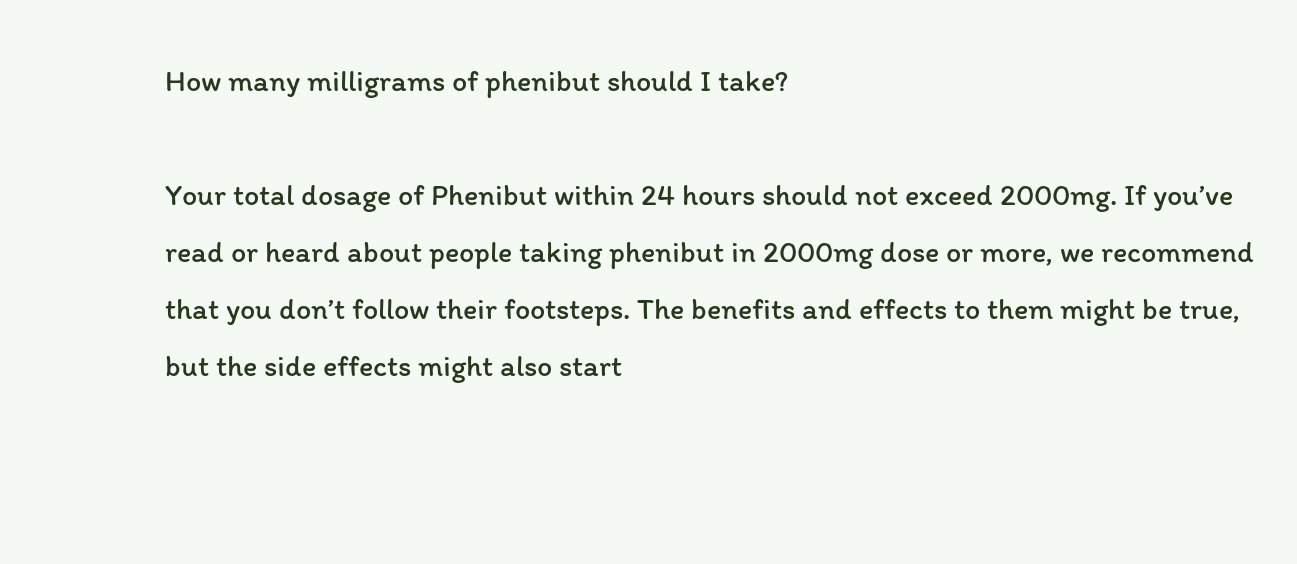How many milligrams of phenibut should I take?

Your total dosage of Phenibut within 24 hours should not exceed 2000mg. If you’ve read or heard about people taking phenibut in 2000mg dose or more, we recommend that you don’t follow their footsteps. The benefits and effects to them might be true, but the side effects might also start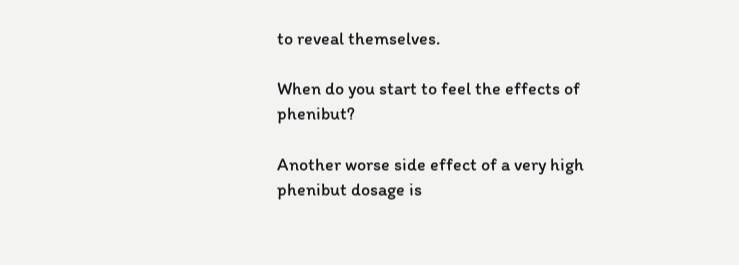to reveal themselves.

When do you start to feel the effects of phenibut?

Another worse side effect of a very high phenibut dosage is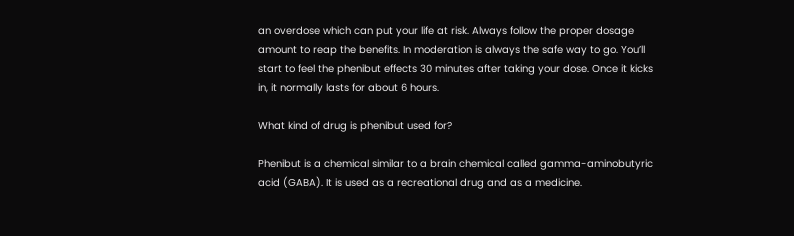an overdose which can put your life at risk. Always follow the proper dosage amount to reap the benefits. In moderation is always the safe way to go. You’ll start to feel the phenibut effects 30 minutes after taking your dose. Once it kicks in, it normally lasts for about 6 hours.

What kind of drug is phenibut used for?

Phenibut is a chemical similar to a brain chemical called gamma-aminobutyric acid (GABA). It is used as a recreational drug and as a medicine.